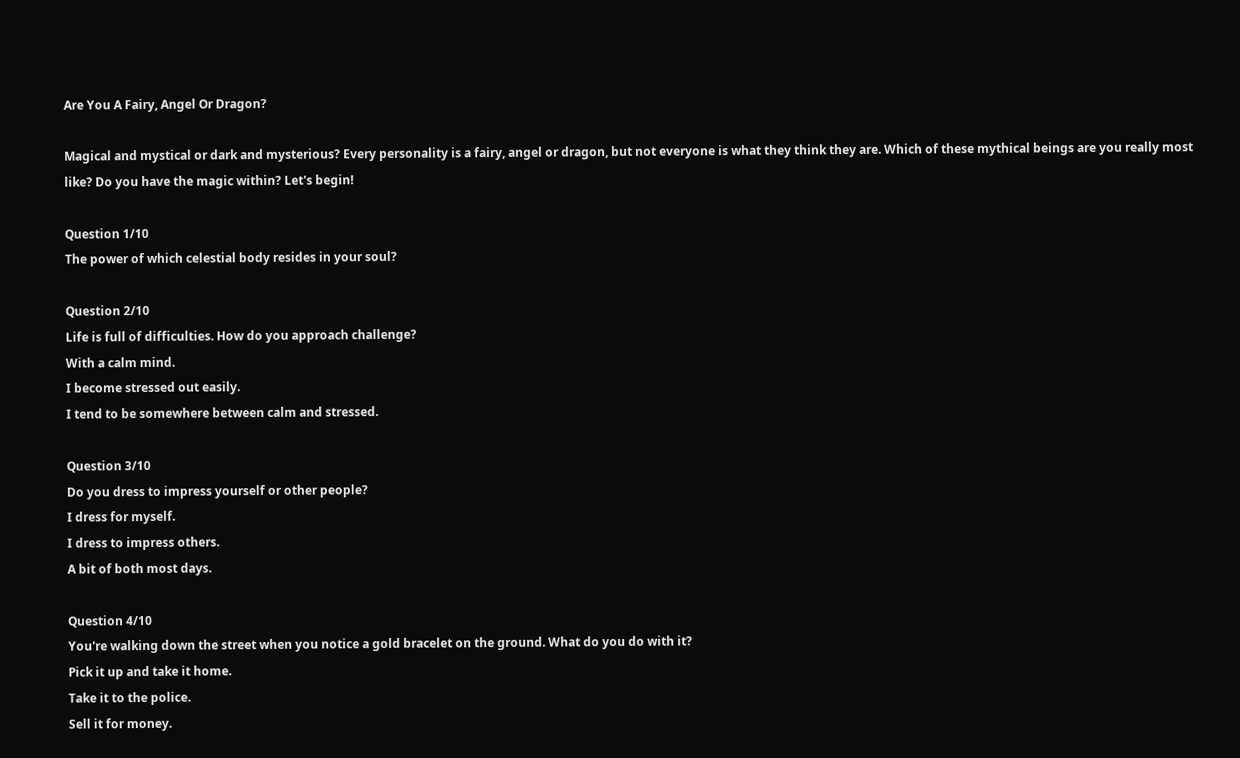Are You A Fairy, Angel Or Dragon?

Magical and mystical or dark and mysterious? Every personality is a fairy, angel or dragon, but not everyone is what they think they are. Which of these mythical beings are you really most like? Do you have the magic within? Let's begin!

Question 1/10
The power of which celestial body resides in your soul?

Question 2/10
Life is full of difficulties. How do you approach challenge?
With a calm mind.
I become stressed out easily.
I tend to be somewhere between calm and stressed.

Question 3/10
Do you dress to impress yourself or other people?
I dress for myself.
I dress to impress others.
A bit of both most days.

Question 4/10
You're walking down the street when you notice a gold bracelet on the ground. What do you do with it?
Pick it up and take it home.
Take it to the police.
Sell it for money.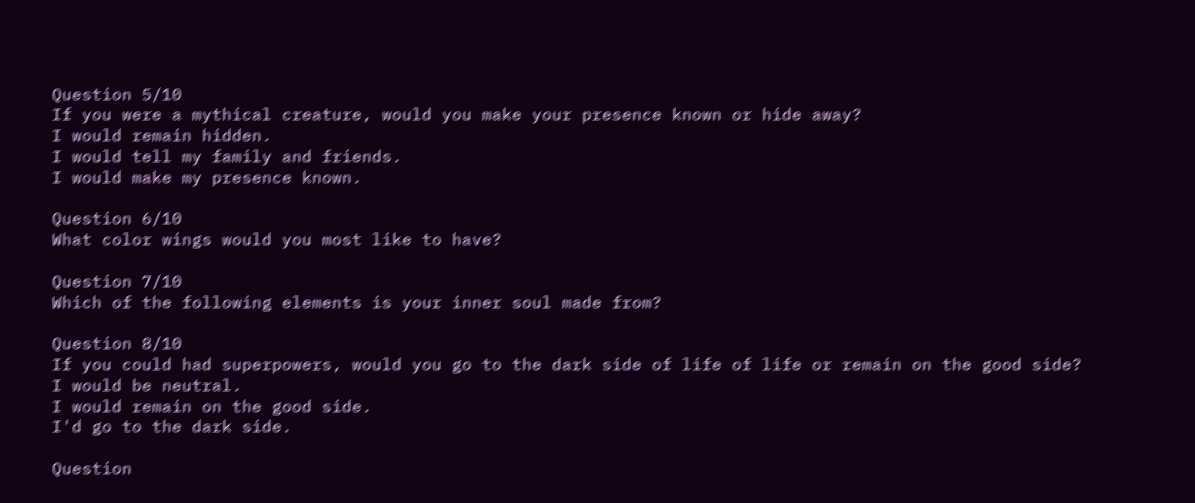Question 5/10
If you were a mythical creature, would you make your presence known or hide away?
I would remain hidden.
I would tell my family and friends.
I would make my presence known.

Question 6/10
What color wings would you most like to have?

Question 7/10
Which of the following elements is your inner soul made from?

Question 8/10
If you could had superpowers, would you go to the dark side of life of life or remain on the good side?
I would be neutral.
I would remain on the good side.
I'd go to the dark side.

Question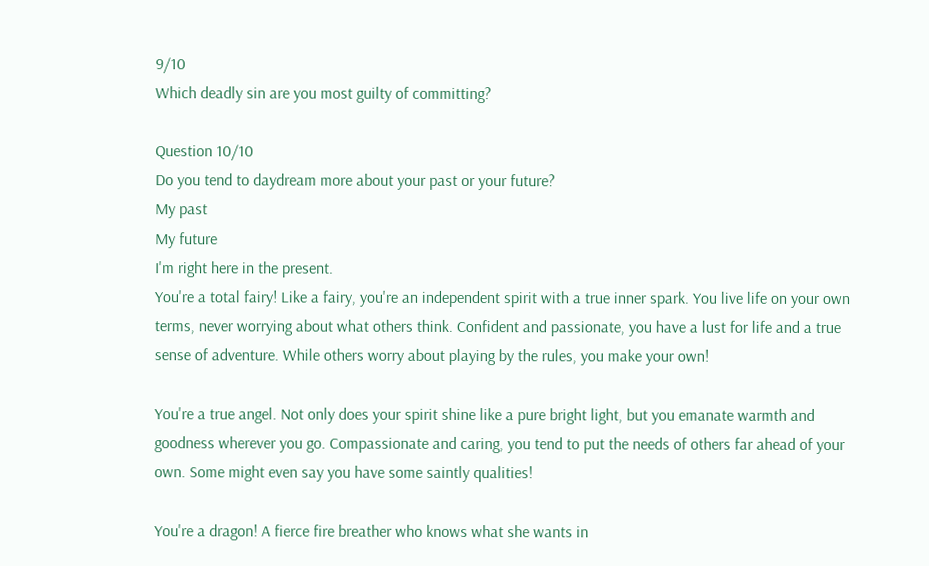9/10
Which deadly sin are you most guilty of committing?

Question 10/10
Do you tend to daydream more about your past or your future?
My past
My future
I'm right here in the present.
You're a total fairy! Like a fairy, you're an independent spirit with a true inner spark. You live life on your own terms, never worrying about what others think. Confident and passionate, you have a lust for life and a true sense of adventure. While others worry about playing by the rules, you make your own!

You're a true angel. Not only does your spirit shine like a pure bright light, but you emanate warmth and goodness wherever you go. Compassionate and caring, you tend to put the needs of others far ahead of your own. Some might even say you have some saintly qualities!

You're a dragon! A fierce fire breather who knows what she wants in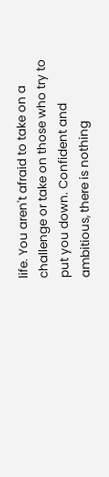life. You aren't afraid to take on a challenge or take on those who try to put you down. Confident and ambitious, there is nothing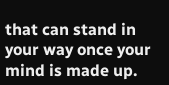that can stand in your way once your mind is made up.